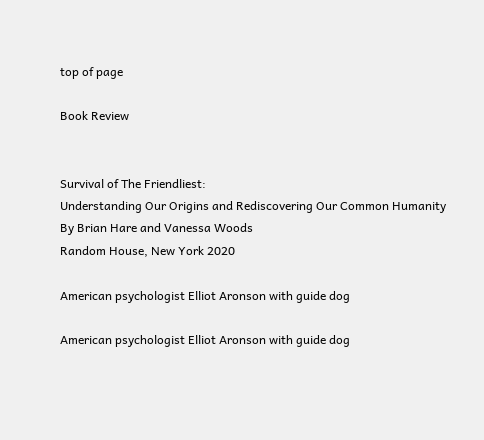top of page

Book Review


Survival of The Friendliest:
Understanding Our Origins and Rediscovering Our Common Humanity
By Brian Hare and Vanessa Woods
Random House, New York 2020

American psychologist Elliot Aronson with guide dog

American psychologist Elliot Aronson with guide dog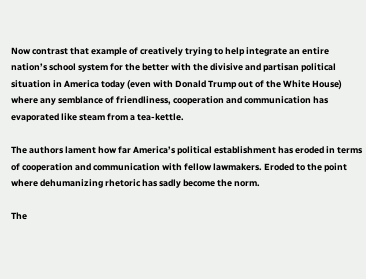Now contrast that example of creatively trying to help integrate an entire nation’s school system for the better with the divisive and partisan political situation in America today (even with Donald Trump out of the White House) where any semblance of friendliness, cooperation and communication has evaporated like steam from a tea-kettle.

The authors lament how far America’s political establishment has eroded in terms of cooperation and communication with fellow lawmakers. Eroded to the point where dehumanizing rhetoric has sadly become the norm.

The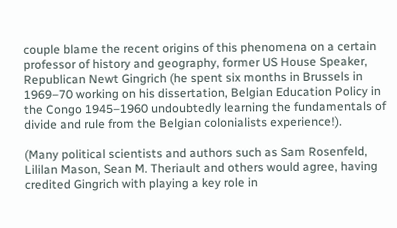couple blame the recent origins of this phenomena on a certain professor of history and geography, former US House Speaker, Republican Newt Gingrich (he spent six months in Brussels in 1969–70 working on his dissertation, Belgian Education Policy in the Congo 1945–1960 undoubtedly learning the fundamentals of divide and rule from the Belgian colonialists experience!).

(Many political scientists and authors such as Sam Rosenfeld, Lililan Mason, Sean M. Theriault and others would agree, having credited Gingrich with playing a key role in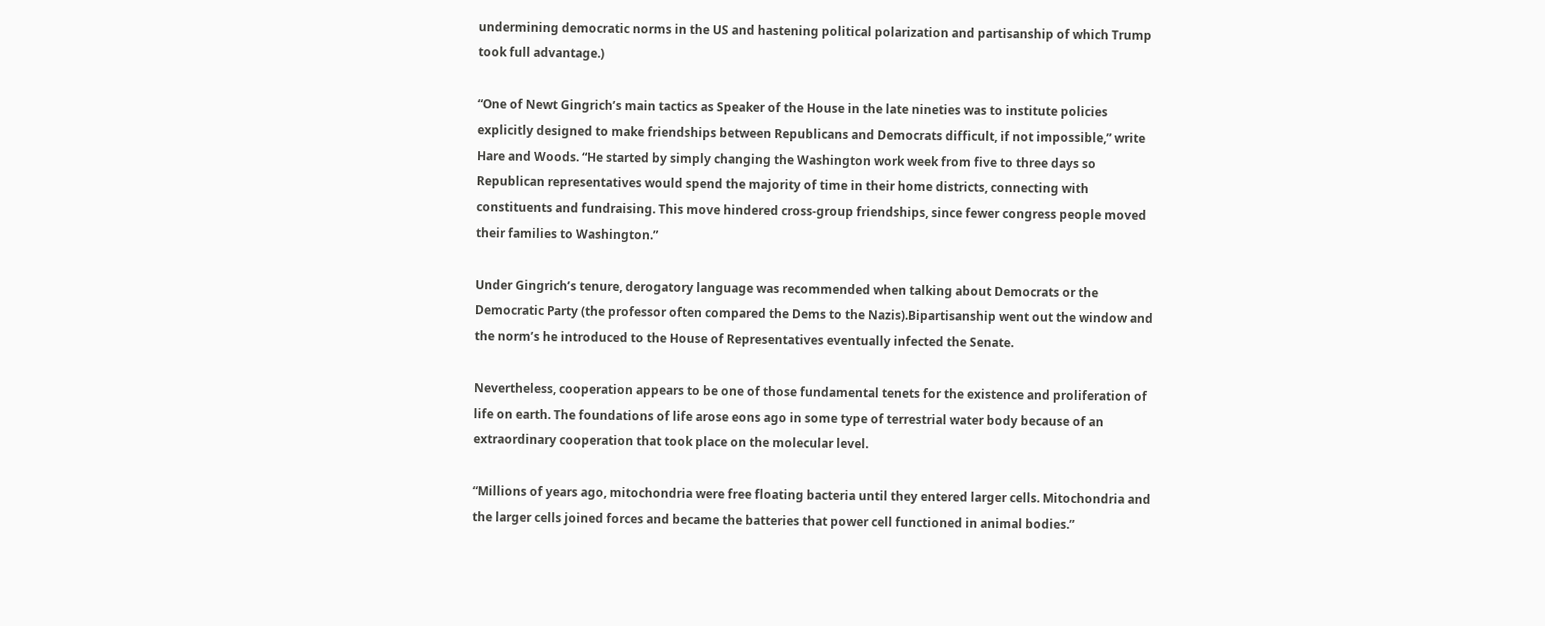undermining democratic norms in the US and hastening political polarization and partisanship of which Trump took full advantage.)

“One of Newt Gingrich’s main tactics as Speaker of the House in the late nineties was to institute policies explicitly designed to make friendships between Republicans and Democrats difficult, if not impossible,” write Hare and Woods. “He started by simply changing the Washington work week from five to three days so Republican representatives would spend the majority of time in their home districts, connecting with constituents and fundraising. This move hindered cross-group friendships, since fewer congress people moved their families to Washington.”

Under Gingrich’s tenure, derogatory language was recommended when talking about Democrats or the Democratic Party (the professor often compared the Dems to the Nazis).Bipartisanship went out the window and the norm’s he introduced to the House of Representatives eventually infected the Senate.

Nevertheless, cooperation appears to be one of those fundamental tenets for the existence and proliferation of life on earth. The foundations of life arose eons ago in some type of terrestrial water body because of an extraordinary cooperation that took place on the molecular level.

“Millions of years ago, mitochondria were free floating bacteria until they entered larger cells. Mitochondria and the larger cells joined forces and became the batteries that power cell functioned in animal bodies.”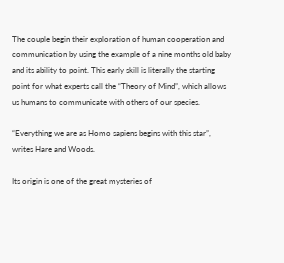The couple begin their exploration of human cooperation and communication by using the example of a nine months old baby and its ability to point. This early skill is literally the starting point for what experts call the “Theory of Mind”, which allows us humans to communicate with others of our species.

“Everything we are as Homo sapiens begins with this star”, writes Hare and Woods.

Its origin is one of the great mysteries of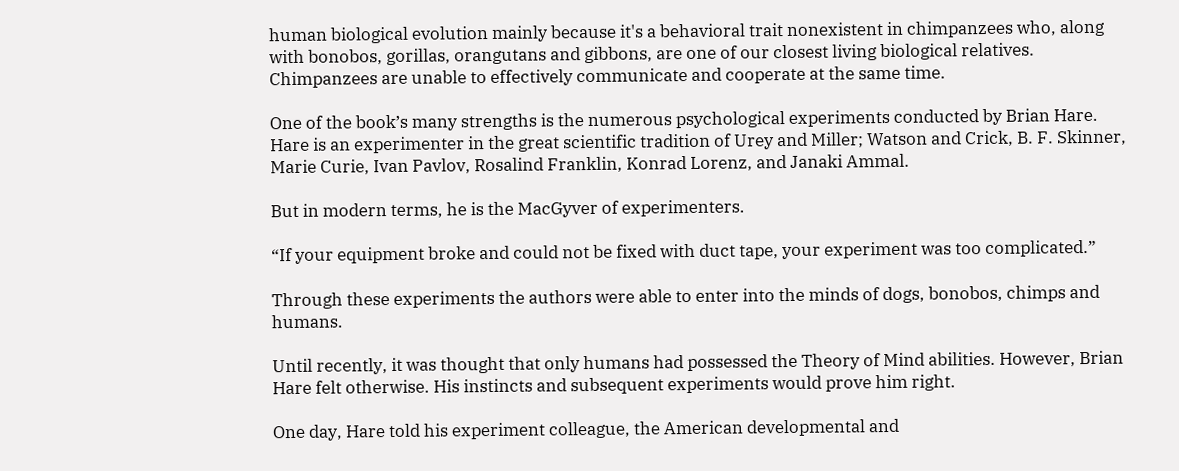human biological evolution mainly because it's a behavioral trait nonexistent in chimpanzees who, along with bonobos, gorillas, orangutans and gibbons, are one of our closest living biological relatives. Chimpanzees are unable to effectively communicate and cooperate at the same time.

One of the book’s many strengths is the numerous psychological experiments conducted by Brian Hare. Hare is an experimenter in the great scientific tradition of Urey and Miller; Watson and Crick, B. F. Skinner, Marie Curie, Ivan Pavlov, Rosalind Franklin, Konrad Lorenz, and Janaki Ammal.

But in modern terms, he is the MacGyver of experimenters.

“If your equipment broke and could not be fixed with duct tape, your experiment was too complicated.”

Through these experiments the authors were able to enter into the minds of dogs, bonobos, chimps and humans.

Until recently, it was thought that only humans had possessed the Theory of Mind abilities. However, Brian Hare felt otherwise. His instincts and subsequent experiments would prove him right.

One day, Hare told his experiment colleague, the American developmental and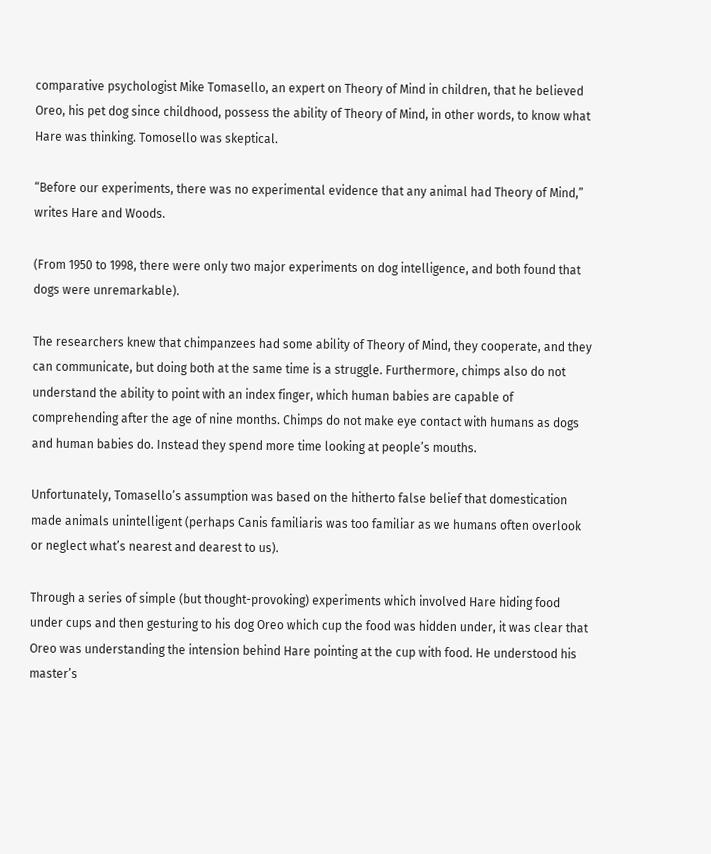comparative psychologist Mike Tomasello, an expert on Theory of Mind in children, that he believed Oreo, his pet dog since childhood, possess the ability of Theory of Mind, in other words, to know what Hare was thinking. Tomosello was skeptical.

“Before our experiments, there was no experimental evidence that any animal had Theory of Mind,” writes Hare and Woods.

(From 1950 to 1998, there were only two major experiments on dog intelligence, and both found that dogs were unremarkable).

The researchers knew that chimpanzees had some ability of Theory of Mind, they cooperate, and they can communicate, but doing both at the same time is a struggle. Furthermore, chimps also do not understand the ability to point with an index finger, which human babies are capable of comprehending after the age of nine months. Chimps do not make eye contact with humans as dogs and human babies do. Instead they spend more time looking at people’s mouths.

Unfortunately, Tomasello’s assumption was based on the hitherto false belief that domestication made animals unintelligent (perhaps Canis familiaris was too familiar as we humans often overlook or neglect what’s nearest and dearest to us).

Through a series of simple (but thought-provoking) experiments which involved Hare hiding food under cups and then gesturing to his dog Oreo which cup the food was hidden under, it was clear that Oreo was understanding the intension behind Hare pointing at the cup with food. He understood his master’s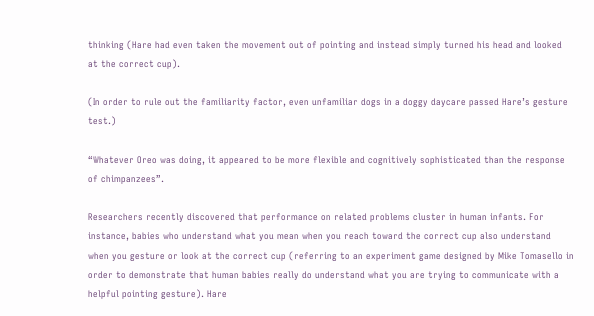thinking (Hare had even taken the movement out of pointing and instead simply turned his head and looked at the correct cup).

(In order to rule out the familiarity factor, even unfamiliar dogs in a doggy daycare passed Hare’s gesture test.)

“Whatever Oreo was doing, it appeared to be more flexible and cognitively sophisticated than the response of chimpanzees”.

Researchers recently discovered that performance on related problems cluster in human infants. For instance, babies who understand what you mean when you reach toward the correct cup also understand when you gesture or look at the correct cup (referring to an experiment game designed by Mike Tomasello in order to demonstrate that human babies really do understand what you are trying to communicate with a helpful pointing gesture). Hare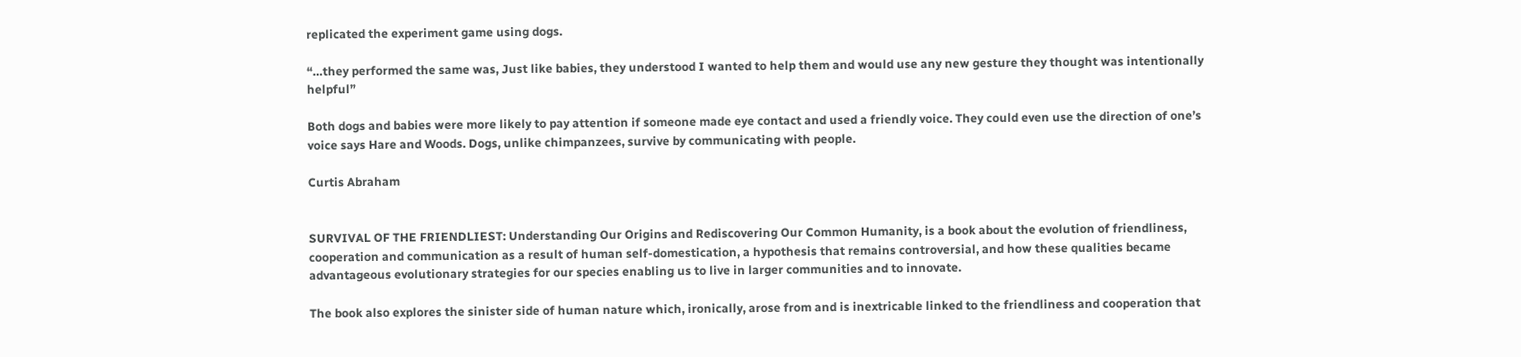replicated the experiment game using dogs.

“…they performed the same was, Just like babies, they understood I wanted to help them and would use any new gesture they thought was intentionally helpful”

Both dogs and babies were more likely to pay attention if someone made eye contact and used a friendly voice. They could even use the direction of one’s voice says Hare and Woods. Dogs, unlike chimpanzees, survive by communicating with people.

Curtis Abraham


SURVIVAL OF THE FRIENDLIEST: Understanding Our Origins and Rediscovering Our Common Humanity, is a book about the evolution of friendliness, cooperation and communication as a result of human self-domestication, a hypothesis that remains controversial, and how these qualities became advantageous evolutionary strategies for our species enabling us to live in larger communities and to innovate.

The book also explores the sinister side of human nature which, ironically, arose from and is inextricable linked to the friendliness and cooperation that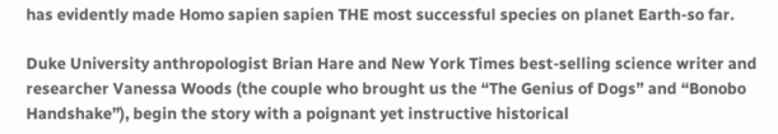has evidently made Homo sapien sapien THE most successful species on planet Earth-so far.

Duke University anthropologist Brian Hare and New York Times best-selling science writer and researcher Vanessa Woods (the couple who brought us the “The Genius of Dogs” and “Bonobo Handshake”), begin the story with a poignant yet instructive historical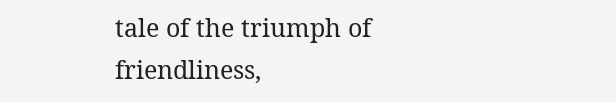tale of the triumph of friendliness,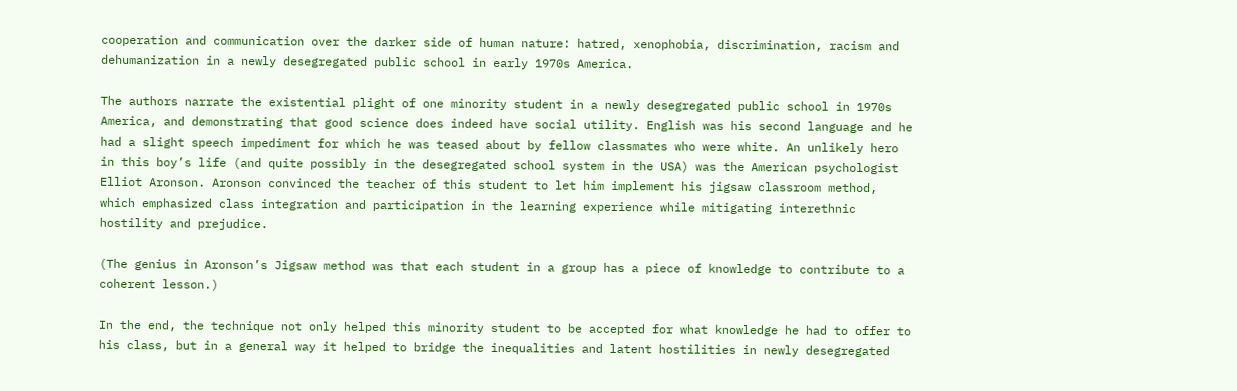cooperation and communication over the darker side of human nature: hatred, xenophobia, discrimination, racism and dehumanization in a newly desegregated public school in early 1970s America.

The authors narrate the existential plight of one minority student in a newly desegregated public school in 1970s America, and demonstrating that good science does indeed have social utility. English was his second language and he had a slight speech impediment for which he was teased about by fellow classmates who were white. An unlikely hero in this boy’s life (and quite possibly in the desegregated school system in the USA) was the American psychologist Elliot Aronson. Aronson convinced the teacher of this student to let him implement his jigsaw classroom method, which emphasized class integration and participation in the learning experience while mitigating interethnic hostility and prejudice.

(The genius in Aronson’s Jigsaw method was that each student in a group has a piece of knowledge to contribute to a coherent lesson.)

In the end, the technique not only helped this minority student to be accepted for what knowledge he had to offer to his class, but in a general way it helped to bridge the inequalities and latent hostilities in newly desegregated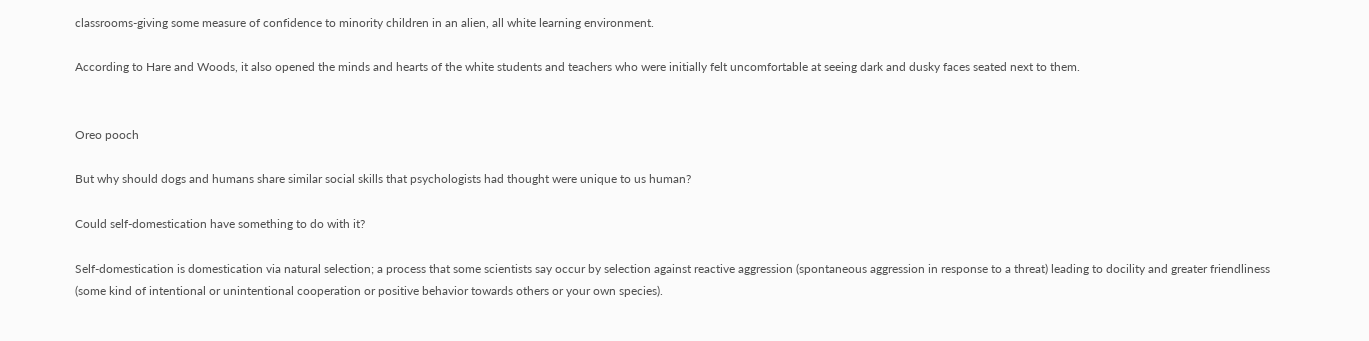classrooms-giving some measure of confidence to minority children in an alien, all white learning environment.

According to Hare and Woods, it also opened the minds and hearts of the white students and teachers who were initially felt uncomfortable at seeing dark and dusky faces seated next to them.


Oreo pooch

But why should dogs and humans share similar social skills that psychologists had thought were unique to us human?

Could self-domestication have something to do with it?

Self-domestication is domestication via natural selection; a process that some scientists say occur by selection against reactive aggression (spontaneous aggression in response to a threat) leading to docility and greater friendliness (some kind of intentional or unintentional cooperation or positive behavior towards others or your own species).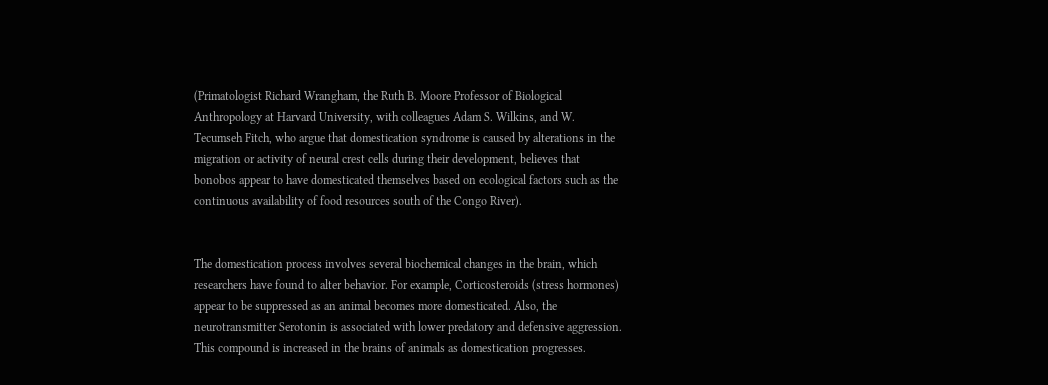(Primatologist Richard Wrangham, the Ruth B. Moore Professor of Biological Anthropology at Harvard University, with colleagues Adam S. Wilkins, and W. Tecumseh Fitch, who argue that domestication syndrome is caused by alterations in the migration or activity of neural crest cells during their development, believes that bonobos appear to have domesticated themselves based on ecological factors such as the continuous availability of food resources south of the Congo River).


The domestication process involves several biochemical changes in the brain, which researchers have found to alter behavior. For example, Corticosteroids (stress hormones) appear to be suppressed as an animal becomes more domesticated. Also, the neurotransmitter Serotonin is associated with lower predatory and defensive aggression. This compound is increased in the brains of animals as domestication progresses.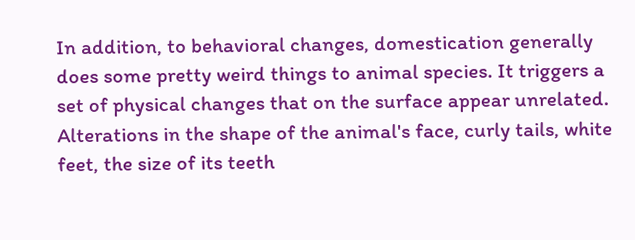In addition, to behavioral changes, domestication generally does some pretty weird things to animal species. It triggers a set of physical changes that on the surface appear unrelated. Alterations in the shape of the animal's face, curly tails, white feet, the size of its teeth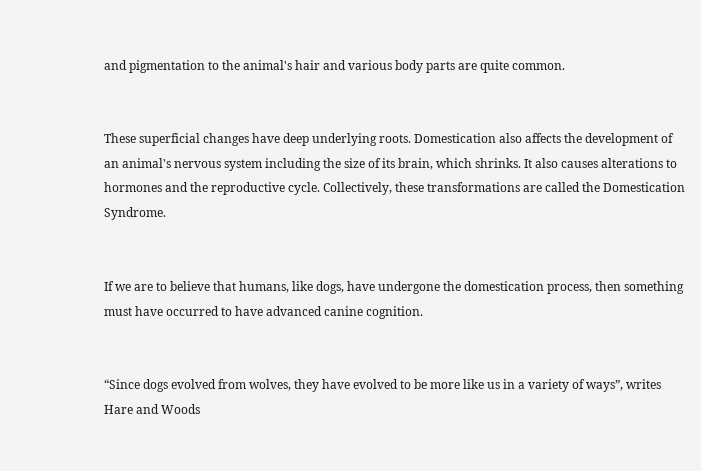and pigmentation to the animal's hair and various body parts are quite common.


These superficial changes have deep underlying roots. Domestication also affects the development of an animal's nervous system including the size of its brain, which shrinks. It also causes alterations to hormones and the reproductive cycle. Collectively, these transformations are called the Domestication Syndrome.


If we are to believe that humans, like dogs, have undergone the domestication process, then something must have occurred to have advanced canine cognition.


“Since dogs evolved from wolves, they have evolved to be more like us in a variety of ways”, writes Hare and Woods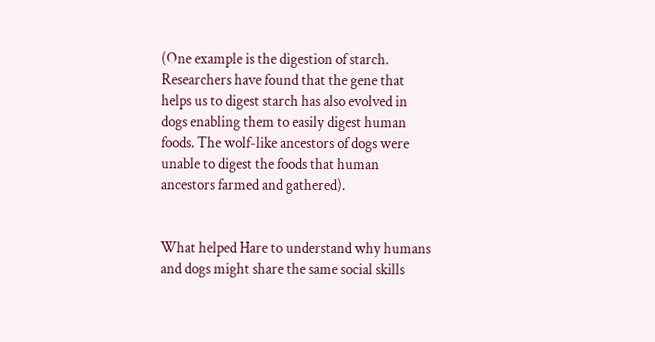(One example is the digestion of starch. Researchers have found that the gene that helps us to digest starch has also evolved in dogs enabling them to easily digest human foods. The wolf-like ancestors of dogs were unable to digest the foods that human ancestors farmed and gathered).


What helped Hare to understand why humans and dogs might share the same social skills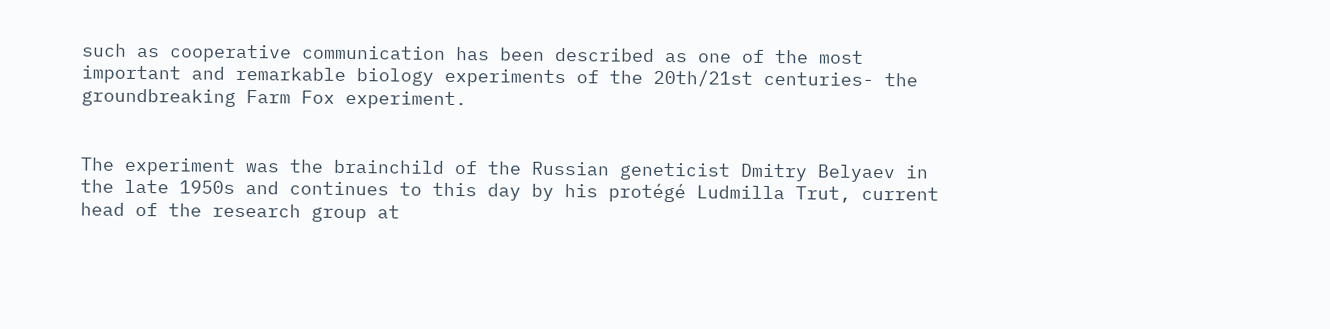such as cooperative communication has been described as one of the most important and remarkable biology experiments of the 20th/21st centuries- the groundbreaking Farm Fox experiment.


The experiment was the brainchild of the Russian geneticist Dmitry Belyaev in the late 1950s and continues to this day by his protégé Ludmilla Trut, current head of the research group at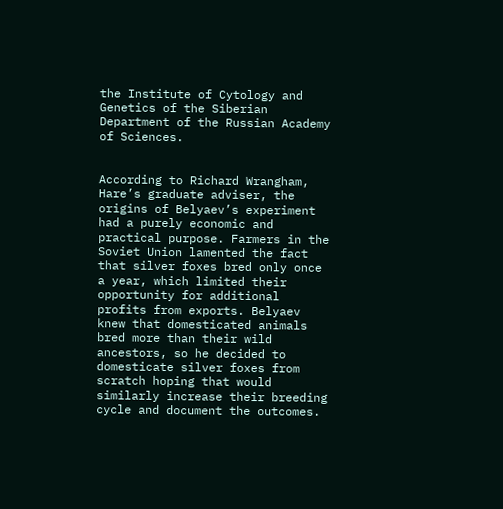the Institute of Cytology and Genetics of the Siberian Department of the Russian Academy of Sciences.


According to Richard Wrangham, Hare’s graduate adviser, the origins of Belyaev’s experiment had a purely economic and practical purpose. Farmers in the Soviet Union lamented the fact that silver foxes bred only once a year, which limited their opportunity for additional profits from exports. Belyaev knew that domesticated animals bred more than their wild ancestors, so he decided to domesticate silver foxes from scratch hoping that would similarly increase their breeding cycle and document the outcomes.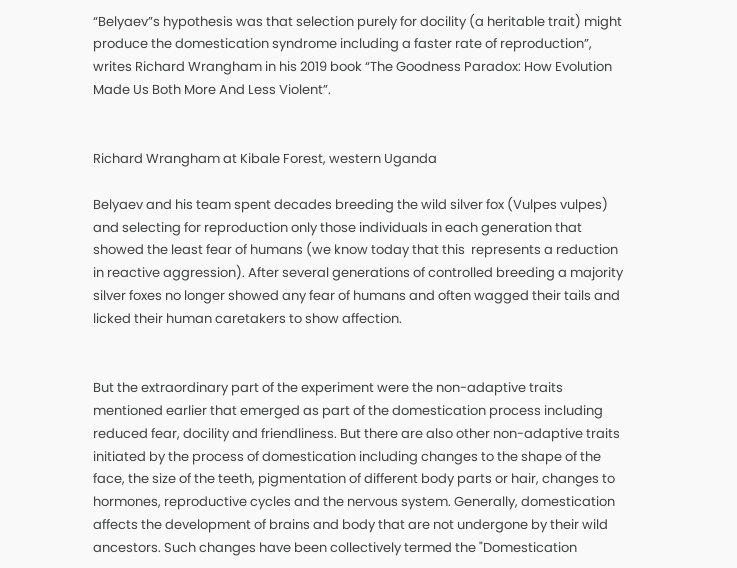“Belyaev”s hypothesis was that selection purely for docility (a heritable trait) might produce the domestication syndrome including a faster rate of reproduction”, writes Richard Wrangham in his 2019 book “The Goodness Paradox: How Evolution Made Us Both More And Less Violent”.


Richard Wrangham at Kibale Forest, western Uganda

Belyaev and his team spent decades breeding the wild silver fox (Vulpes vulpes) and selecting for reproduction only those individuals in each generation that showed the least fear of humans (we know today that this  represents a reduction in reactive aggression). After several generations of controlled breeding a majority silver foxes no longer showed any fear of humans and often wagged their tails and licked their human caretakers to show affection.


But the extraordinary part of the experiment were the non-adaptive traits mentioned earlier that emerged as part of the domestication process including reduced fear, docility and friendliness. But there are also other non-adaptive traits initiated by the process of domestication including changes to the shape of the face, the size of the teeth, pigmentation of different body parts or hair, changes to hormones, reproductive cycles and the nervous system. Generally, domestication affects the development of brains and body that are not undergone by their wild ancestors. Such changes have been collectively termed the "Domestication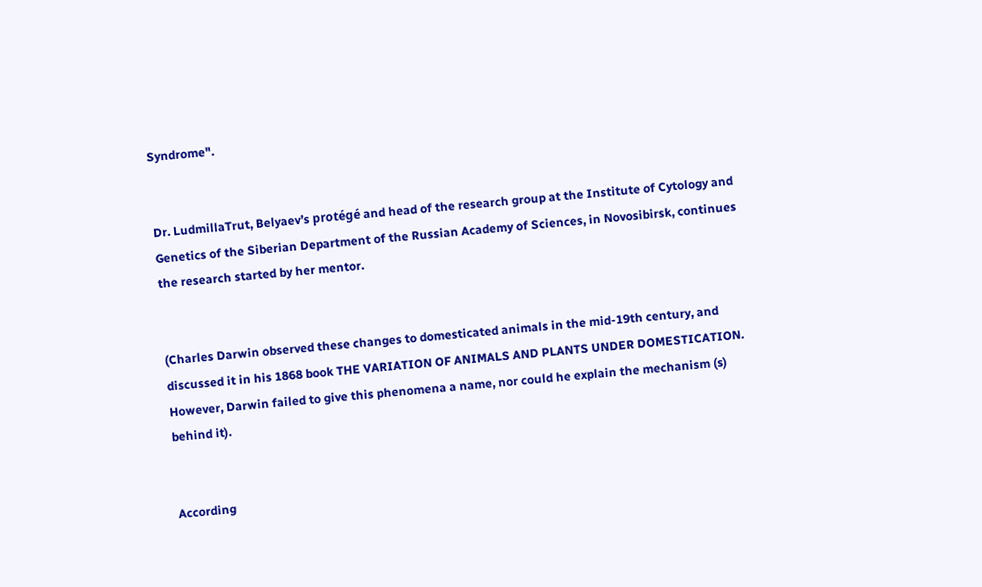Syndrome".


Dr. LudmillaTrut, Belyaev’s protégé and head of the research group at the Institute of Cytology and Genetics of the Siberian Department of the Russian Academy of Sciences, in Novosibirsk, continues the research started by her mentor.


(Charles Darwin observed these changes to domesticated animals in the mid-19th century, and discussed it in his 1868 book THE VARIATION OF ANIMALS AND PLANTS UNDER DOMESTICATION. However, Darwin failed to give this phenomena a name, nor could he explain the mechanism (s) behind it).


According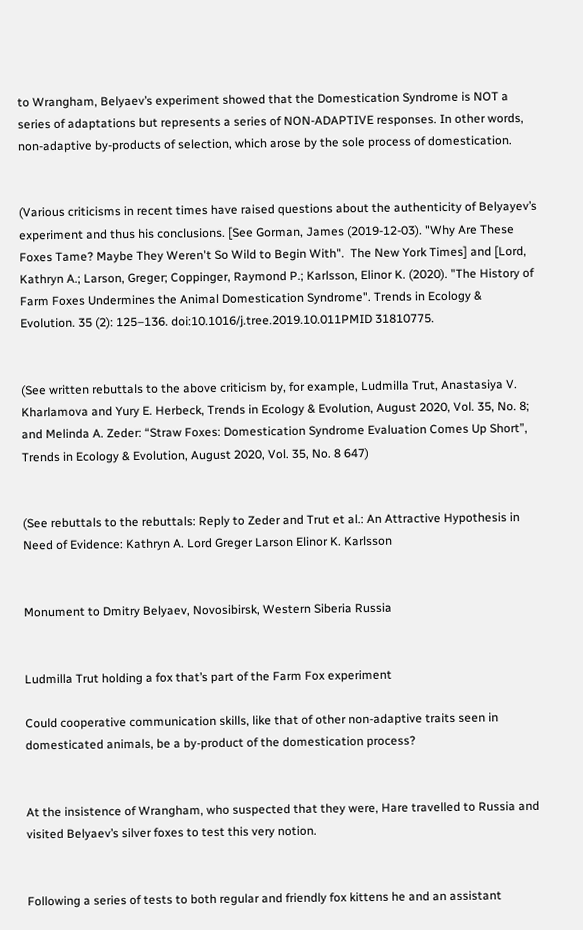to Wrangham, Belyaev’s experiment showed that the Domestication Syndrome is NOT a series of adaptations but represents a series of NON-ADAPTIVE responses. In other words, non-adaptive by-products of selection, which arose by the sole process of domestication.


(Various criticisms in recent times have raised questions about the authenticity of Belyayev’s experiment and thus his conclusions. [See Gorman, James (2019-12-03). "Why Are These Foxes Tame? Maybe They Weren't So Wild to Begin With".  The New York Times] and [Lord, Kathryn A.; Larson, Greger; Coppinger, Raymond P.; Karlsson, Elinor K. (2020). "The History of Farm Foxes Undermines the Animal Domestication Syndrome". Trends in Ecology & Evolution. 35 (2): 125–136. doi:10.1016/j.tree.2019.10.011PMID 31810775.


(See written rebuttals to the above criticism by, for example, Ludmilla Trut, Anastasiya V. Kharlamova and Yury E. Herbeck, Trends in Ecology & Evolution, August 2020, Vol. 35, No. 8; and Melinda A. Zeder: “Straw Foxes: Domestication Syndrome Evaluation Comes Up Short”, Trends in Ecology & Evolution, August 2020, Vol. 35, No. 8 647)


(See rebuttals to the rebuttals: Reply to Zeder and Trut et al.: An Attractive Hypothesis in Need of Evidence: Kathryn A. Lord Greger Larson Elinor K. Karlsson


Monument to Dmitry Belyaev, Novosibirsk, Western Siberia Russia


Ludmilla Trut holding a fox that’s part of the Farm Fox experiment

Could cooperative communication skills, like that of other non-adaptive traits seen in domesticated animals, be a by-product of the domestication process?


At the insistence of Wrangham, who suspected that they were, Hare travelled to Russia and visited Belyaev’s silver foxes to test this very notion.


Following a series of tests to both regular and friendly fox kittens he and an assistant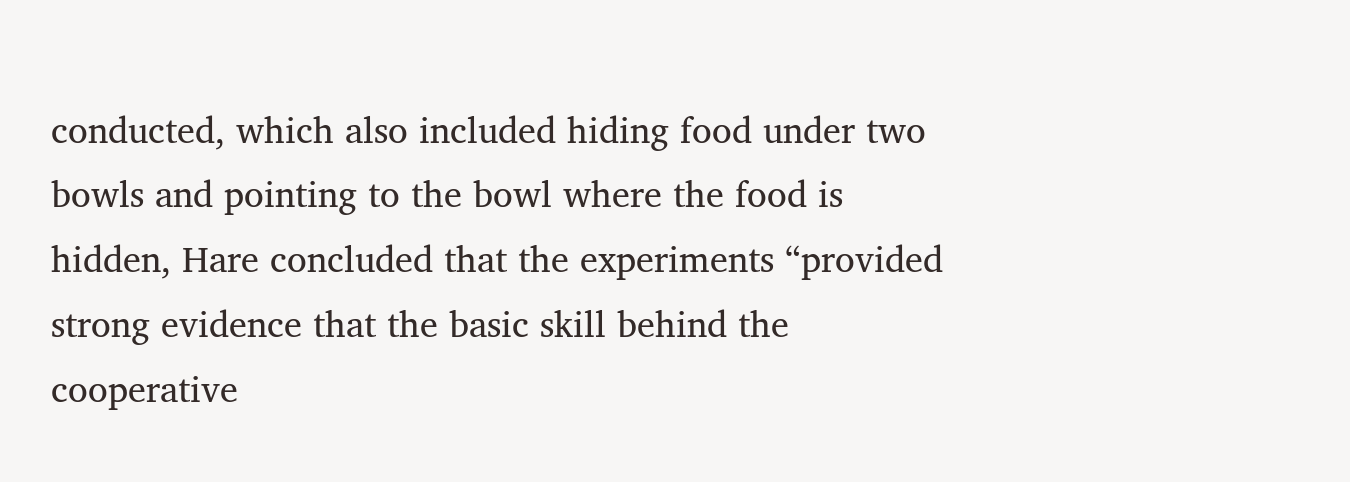conducted, which also included hiding food under two bowls and pointing to the bowl where the food is hidden, Hare concluded that the experiments “provided strong evidence that the basic skill behind the cooperative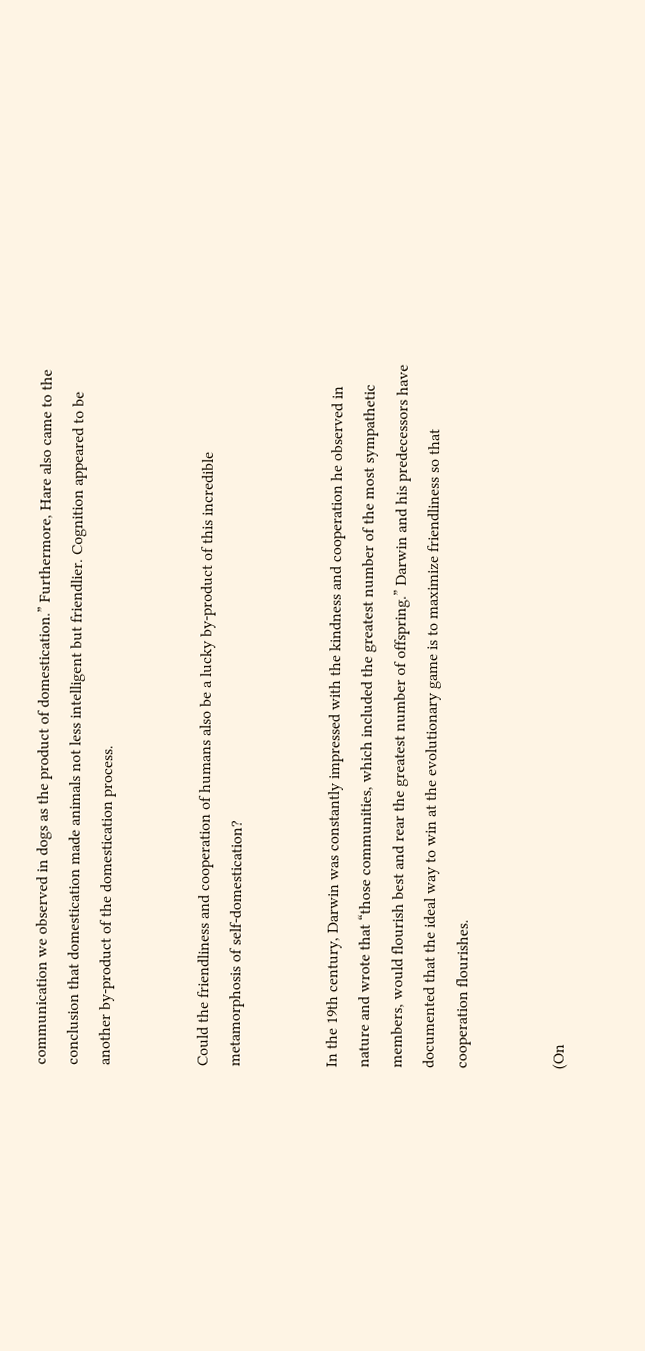communication we observed in dogs as the product of domestication.” Furthermore, Hare also came to the conclusion that domestication made animals not less intelligent but friendlier. Cognition appeared to be another by-product of the domestication process.


Could the friendliness and cooperation of humans also be a lucky by-product of this incredible metamorphosis of self-domestication?


In the 19th century, Darwin was constantly impressed with the kindness and cooperation he observed in nature and wrote that “those communities, which included the greatest number of the most sympathetic members, would flourish best and rear the greatest number of offspring.” Darwin and his predecessors have documented that the ideal way to win at the evolutionary game is to maximize friendliness so that cooperation flourishes.


(On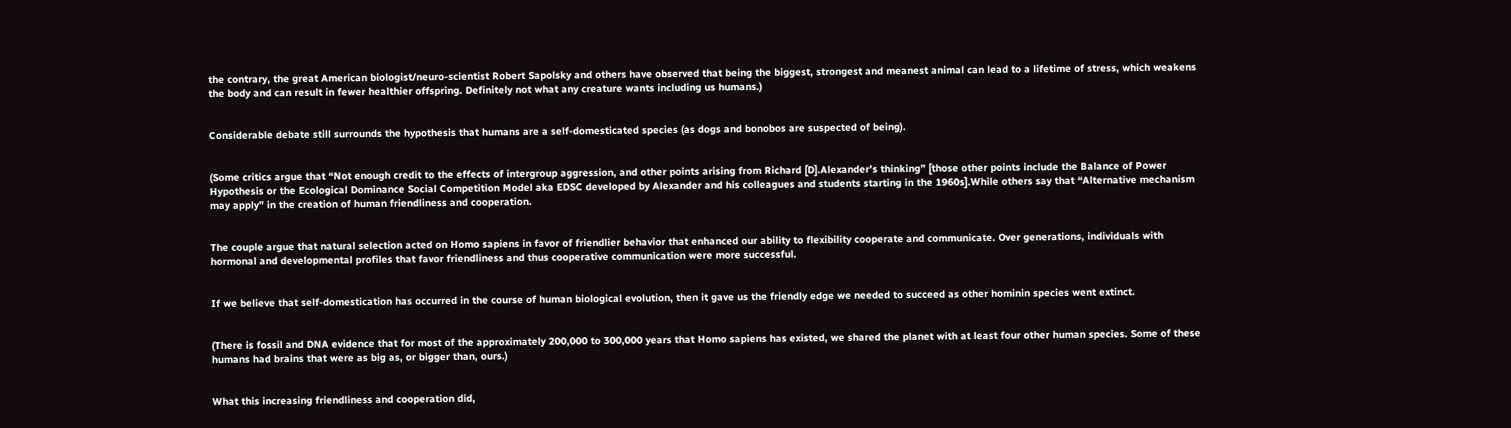the contrary, the great American biologist/neuro-scientist Robert Sapolsky and others have observed that being the biggest, strongest and meanest animal can lead to a lifetime of stress, which weakens the body and can result in fewer healthier offspring. Definitely not what any creature wants including us humans.)


Considerable debate still surrounds the hypothesis that humans are a self-domesticated species (as dogs and bonobos are suspected of being).


(Some critics argue that “Not enough credit to the effects of intergroup aggression, and other points arising from Richard [D].Alexander’s thinking” [those other points include the Balance of Power Hypothesis or the Ecological Dominance Social Competition Model aka EDSC developed by Alexander and his colleagues and students starting in the 1960s].While others say that “Alternative mechanism may apply” in the creation of human friendliness and cooperation.


The couple argue that natural selection acted on Homo sapiens in favor of friendlier behavior that enhanced our ability to flexibility cooperate and communicate. Over generations, individuals with hormonal and developmental profiles that favor friendliness and thus cooperative communication were more successful.


If we believe that self-domestication has occurred in the course of human biological evolution, then it gave us the friendly edge we needed to succeed as other hominin species went extinct.


(There is fossil and DNA evidence that for most of the approximately 200,000 to 300,000 years that Homo sapiens has existed, we shared the planet with at least four other human species. Some of these humans had brains that were as big as, or bigger than, ours.)


What this increasing friendliness and cooperation did,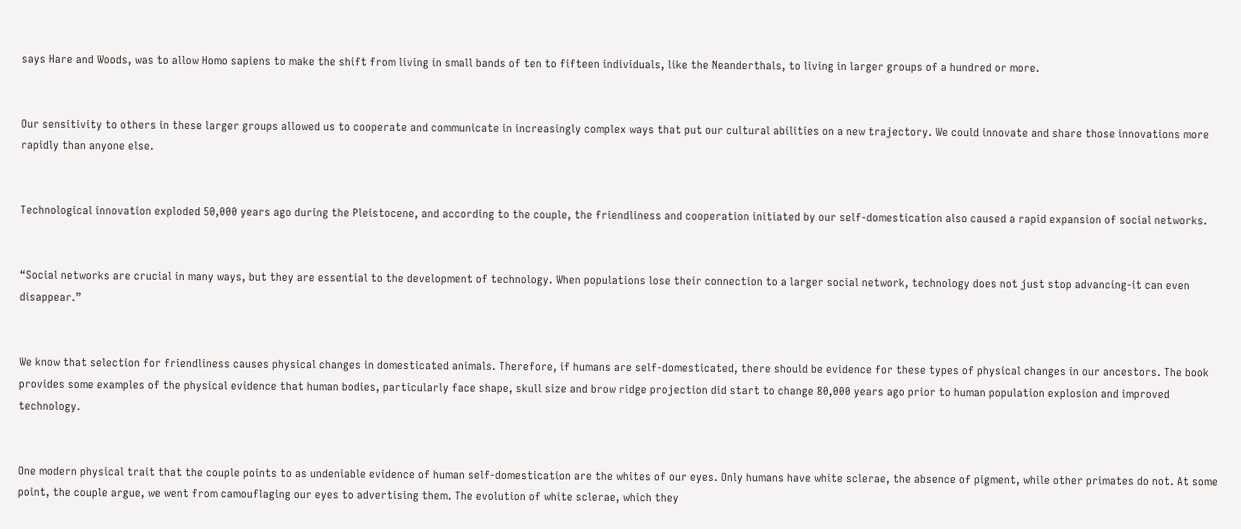says Hare and Woods, was to allow Homo sapiens to make the shift from living in small bands of ten to fifteen individuals, like the Neanderthals, to living in larger groups of a hundred or more.


Our sensitivity to others in these larger groups allowed us to cooperate and communicate in increasingly complex ways that put our cultural abilities on a new trajectory. We could innovate and share those innovations more rapidly than anyone else.


Technological innovation exploded 50,000 years ago during the Pleistocene, and according to the couple, the friendliness and cooperation initiated by our self-domestication also caused a rapid expansion of social networks.


“Social networks are crucial in many ways, but they are essential to the development of technology. When populations lose their connection to a larger social network, technology does not just stop advancing-it can even disappear.”


We know that selection for friendliness causes physical changes in domesticated animals. Therefore, if humans are self-domesticated, there should be evidence for these types of physical changes in our ancestors. The book provides some examples of the physical evidence that human bodies, particularly face shape, skull size and brow ridge projection did start to change 80,000 years ago prior to human population explosion and improved technology.


One modern physical trait that the couple points to as undeniable evidence of human self-domestication are the whites of our eyes. Only humans have white sclerae, the absence of pigment, while other primates do not. At some point, the couple argue, we went from camouflaging our eyes to advertising them. The evolution of white sclerae, which they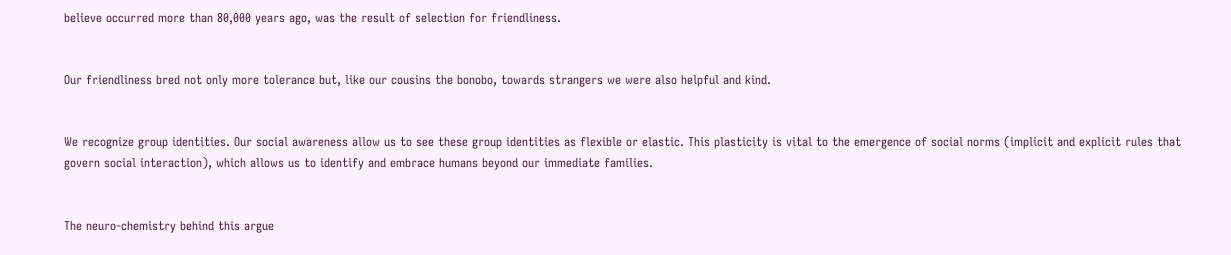believe occurred more than 80,000 years ago, was the result of selection for friendliness.


Our friendliness bred not only more tolerance but, like our cousins the bonobo, towards strangers we were also helpful and kind.


We recognize group identities. Our social awareness allow us to see these group identities as flexible or elastic. This plasticity is vital to the emergence of social norms (implicit and explicit rules that govern social interaction), which allows us to identify and embrace humans beyond our immediate families.


The neuro-chemistry behind this argue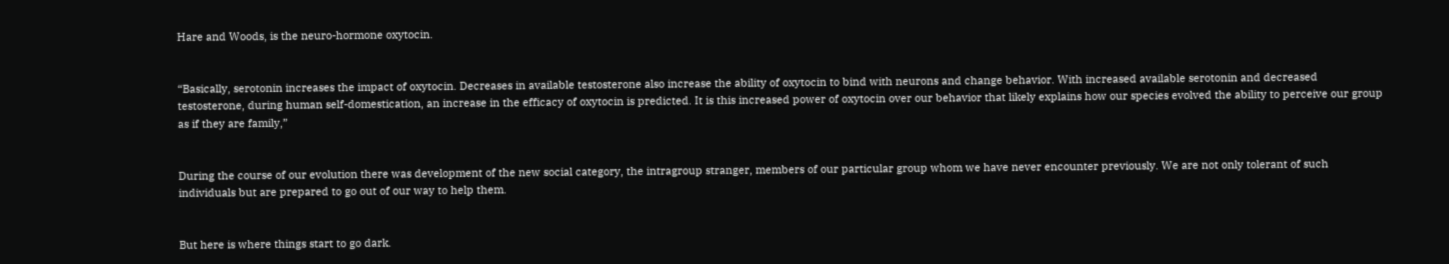Hare and Woods, is the neuro-hormone oxytocin.


“Basically, serotonin increases the impact of oxytocin. Decreases in available testosterone also increase the ability of oxytocin to bind with neurons and change behavior. With increased available serotonin and decreased testosterone, during human self-domestication, an increase in the efficacy of oxytocin is predicted. It is this increased power of oxytocin over our behavior that likely explains how our species evolved the ability to perceive our group as if they are family,”


During the course of our evolution there was development of the new social category, the intragroup stranger, members of our particular group whom we have never encounter previously. We are not only tolerant of such individuals but are prepared to go out of our way to help them.


But here is where things start to go dark.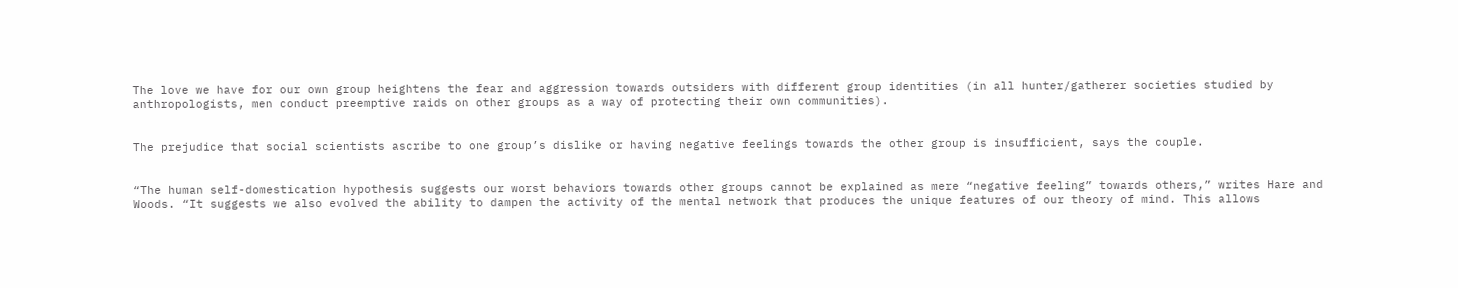The love we have for our own group heightens the fear and aggression towards outsiders with different group identities (in all hunter/gatherer societies studied by anthropologists, men conduct preemptive raids on other groups as a way of protecting their own communities).


The prejudice that social scientists ascribe to one group’s dislike or having negative feelings towards the other group is insufficient, says the couple.


“The human self-domestication hypothesis suggests our worst behaviors towards other groups cannot be explained as mere “negative feeling” towards others,” writes Hare and Woods. “It suggests we also evolved the ability to dampen the activity of the mental network that produces the unique features of our theory of mind. This allows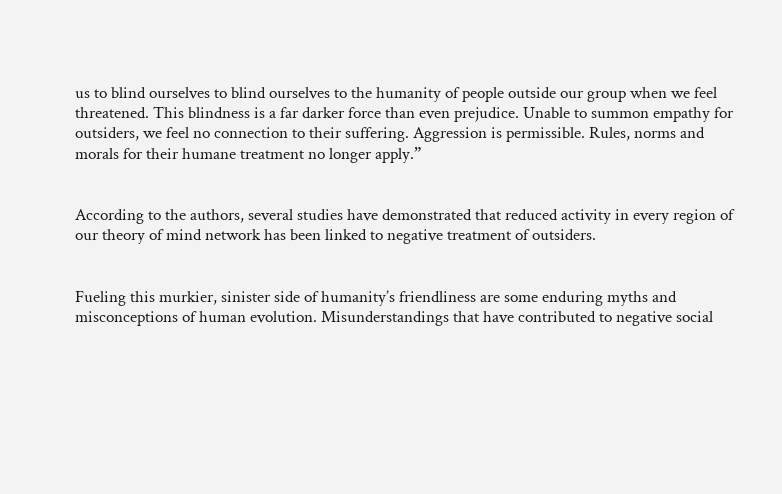us to blind ourselves to blind ourselves to the humanity of people outside our group when we feel threatened. This blindness is a far darker force than even prejudice. Unable to summon empathy for outsiders, we feel no connection to their suffering. Aggression is permissible. Rules, norms and morals for their humane treatment no longer apply.”


According to the authors, several studies have demonstrated that reduced activity in every region of our theory of mind network has been linked to negative treatment of outsiders.


Fueling this murkier, sinister side of humanity’s friendliness are some enduring myths and misconceptions of human evolution. Misunderstandings that have contributed to negative social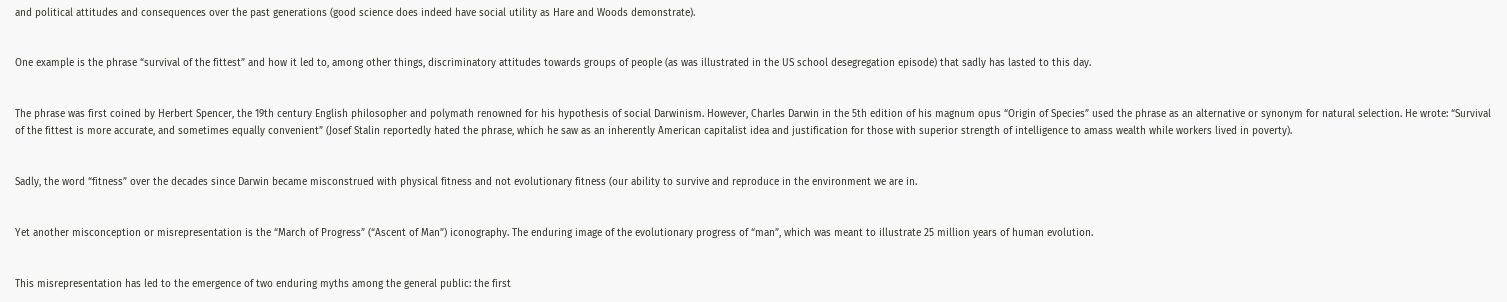and political attitudes and consequences over the past generations (good science does indeed have social utility as Hare and Woods demonstrate).


One example is the phrase “survival of the fittest” and how it led to, among other things, discriminatory attitudes towards groups of people (as was illustrated in the US school desegregation episode) that sadly has lasted to this day.


The phrase was first coined by Herbert Spencer, the 19th century English philosopher and polymath renowned for his hypothesis of social Darwinism. However, Charles Darwin in the 5th edition of his magnum opus “Origin of Species” used the phrase as an alternative or synonym for natural selection. He wrote: “Survival of the fittest is more accurate, and sometimes equally convenient” (Josef Stalin reportedly hated the phrase, which he saw as an inherently American capitalist idea and justification for those with superior strength of intelligence to amass wealth while workers lived in poverty).


Sadly, the word “fitness” over the decades since Darwin became misconstrued with physical fitness and not evolutionary fitness (our ability to survive and reproduce in the environment we are in.


Yet another misconception or misrepresentation is the “March of Progress” (“Ascent of Man”) iconography. The enduring image of the evolutionary progress of “man”, which was meant to illustrate 25 million years of human evolution.


This misrepresentation has led to the emergence of two enduring myths among the general public: the first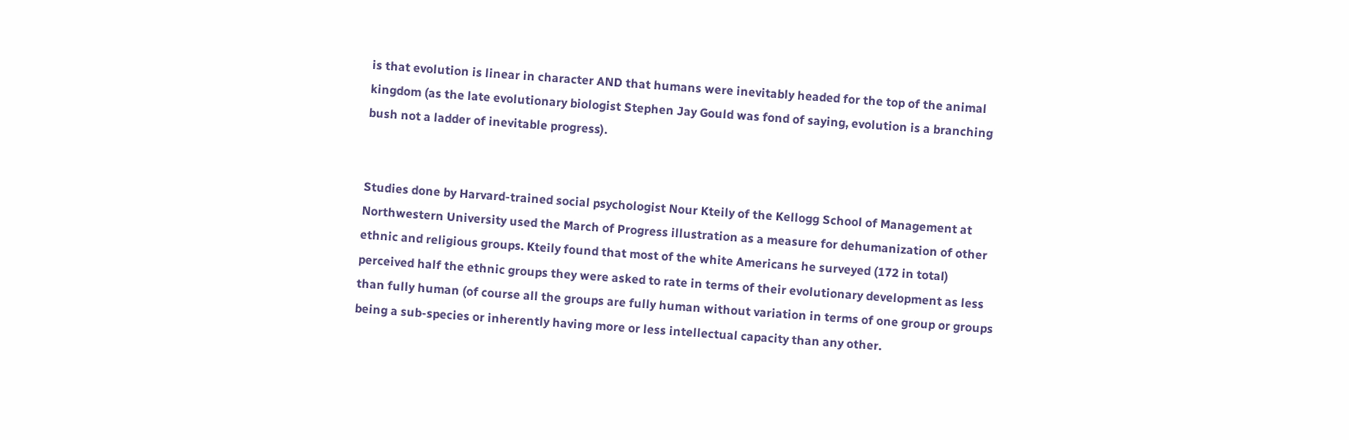is that evolution is linear in character AND that humans were inevitably headed for the top of the animal kingdom (as the late evolutionary biologist Stephen Jay Gould was fond of saying, evolution is a branching bush not a ladder of inevitable progress).


Studies done by Harvard-trained social psychologist Nour Kteily of the Kellogg School of Management at Northwestern University used the March of Progress illustration as a measure for dehumanization of other ethnic and religious groups. Kteily found that most of the white Americans he surveyed (172 in total) perceived half the ethnic groups they were asked to rate in terms of their evolutionary development as less than fully human (of course all the groups are fully human without variation in terms of one group or groups being a sub-species or inherently having more or less intellectual capacity than any other.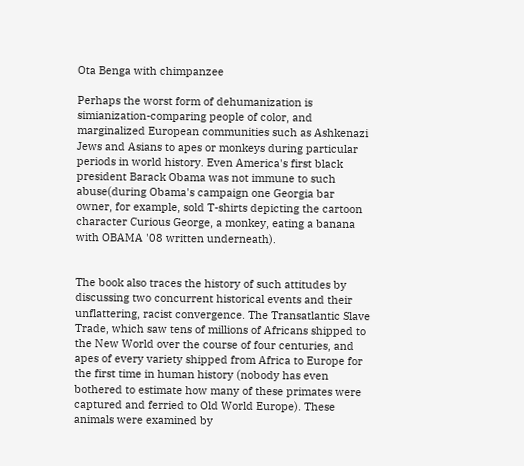Ota Benga with chimpanzee

Perhaps the worst form of dehumanization is simianization-comparing people of color, and marginalized European communities such as Ashkenazi Jews and Asians to apes or monkeys during particular periods in world history. Even America's first black president Barack Obama was not immune to such abuse(during Obama's campaign one Georgia bar owner, for example, sold T-shirts depicting the cartoon character Curious George, a monkey, eating a banana with OBAMA '08 written underneath).


The book also traces the history of such attitudes by discussing two concurrent historical events and their unflattering, racist convergence. The Transatlantic Slave Trade, which saw tens of millions of Africans shipped to the New World over the course of four centuries, and apes of every variety shipped from Africa to Europe for the first time in human history (nobody has even bothered to estimate how many of these primates were captured and ferried to Old World Europe). These animals were examined by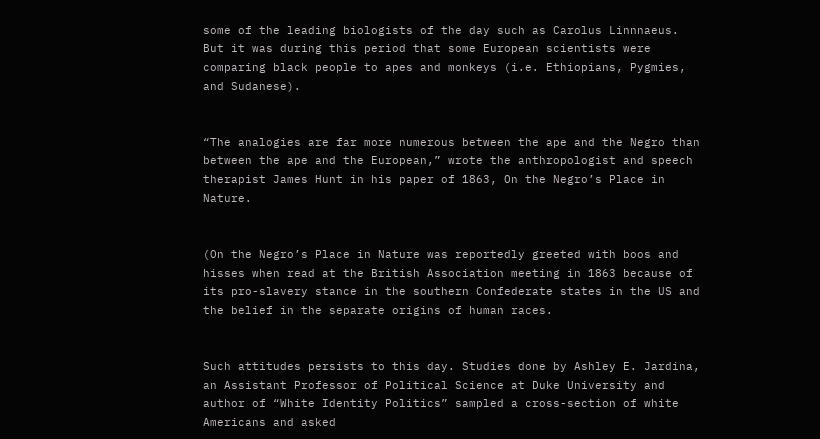some of the leading biologists of the day such as Carolus Linnnaeus. But it was during this period that some European scientists were comparing black people to apes and monkeys (i.e. Ethiopians, Pygmies, and Sudanese).


“The analogies are far more numerous between the ape and the Negro than between the ape and the European,” wrote the anthropologist and speech therapist James Hunt in his paper of 1863, On the Negro’s Place in Nature.


(On the Negro’s Place in Nature was reportedly greeted with boos and hisses when read at the British Association meeting in 1863 because of its pro-slavery stance in the southern Confederate states in the US and the belief in the separate origins of human races.


Such attitudes persists to this day. Studies done by Ashley E. Jardina, an Assistant Professor of Political Science at Duke University and author of “White Identity Politics” sampled a cross-section of white Americans and asked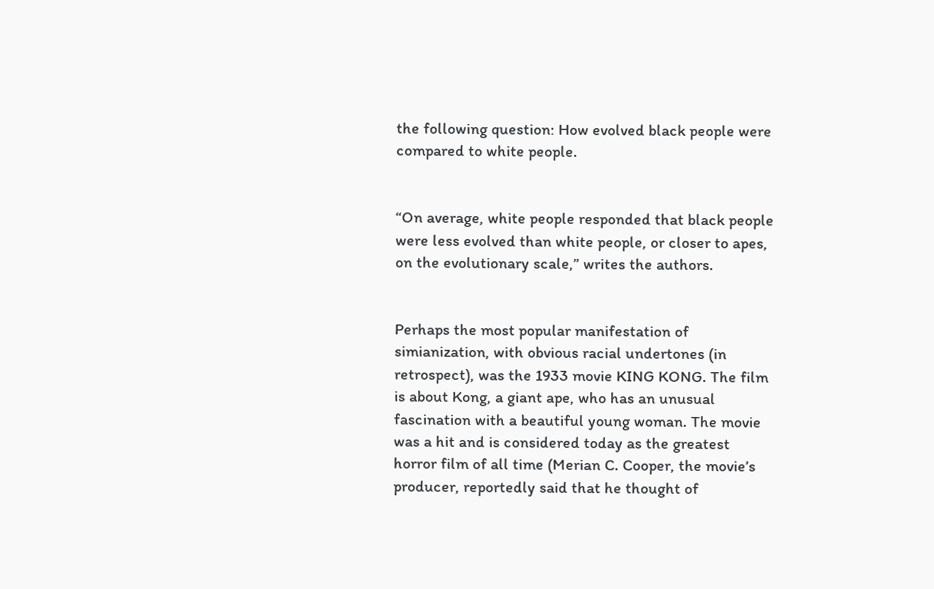the following question: How evolved black people were compared to white people.


“On average, white people responded that black people were less evolved than white people, or closer to apes, on the evolutionary scale,” writes the authors.


Perhaps the most popular manifestation of simianization, with obvious racial undertones (in retrospect), was the 1933 movie KING KONG. The film is about Kong, a giant ape, who has an unusual fascination with a beautiful young woman. The movie was a hit and is considered today as the greatest horror film of all time (Merian C. Cooper, the movie’s producer, reportedly said that he thought of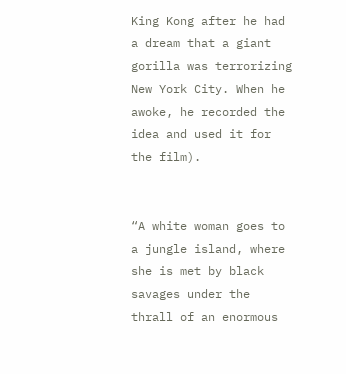King Kong after he had a dream that a giant gorilla was terrorizing New York City. When he awoke, he recorded the idea and used it for the film).


“A white woman goes to a jungle island, where she is met by black savages under the thrall of an enormous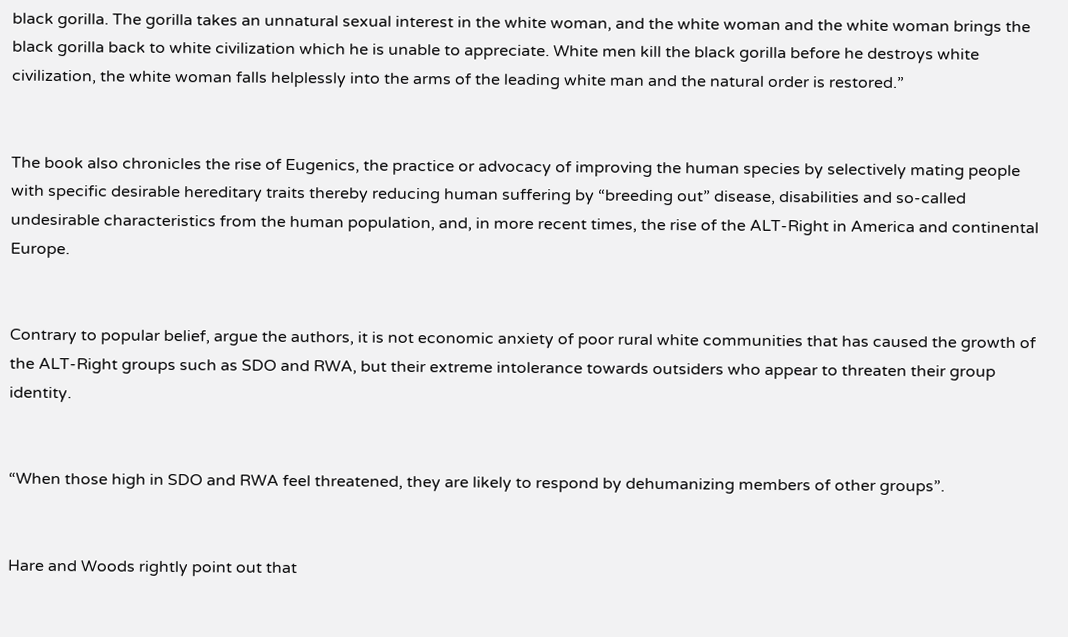black gorilla. The gorilla takes an unnatural sexual interest in the white woman, and the white woman and the white woman brings the black gorilla back to white civilization which he is unable to appreciate. White men kill the black gorilla before he destroys white civilization, the white woman falls helplessly into the arms of the leading white man and the natural order is restored.”


The book also chronicles the rise of Eugenics, the practice or advocacy of improving the human species by selectively mating people with specific desirable hereditary traits thereby reducing human suffering by “breeding out” disease, disabilities and so-called undesirable characteristics from the human population, and, in more recent times, the rise of the ALT-Right in America and continental Europe.


Contrary to popular belief, argue the authors, it is not economic anxiety of poor rural white communities that has caused the growth of the ALT-Right groups such as SDO and RWA, but their extreme intolerance towards outsiders who appear to threaten their group identity.


“When those high in SDO and RWA feel threatened, they are likely to respond by dehumanizing members of other groups”.


Hare and Woods rightly point out that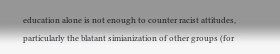education alone is not enough to counter racist attitudes, particularly the blatant simianization of other groups (for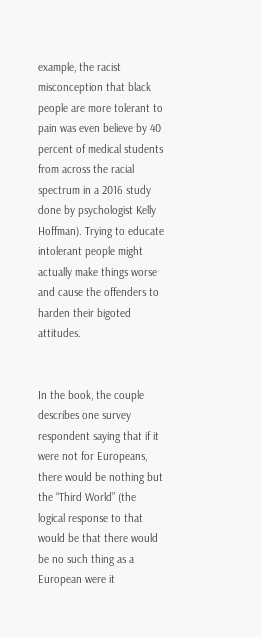example, the racist misconception that black people are more tolerant to pain was even believe by 40 percent of medical students from across the racial spectrum in a 2016 study done by psychologist Kelly Hoffman). Trying to educate intolerant people might actually make things worse and cause the offenders to harden their bigoted attitudes.


In the book, the couple describes one survey respondent saying that if it were not for Europeans, there would be nothing but the “Third World” (the logical response to that would be that there would be no such thing as a European were it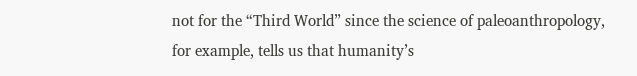not for the “Third World” since the science of paleoanthropology, for example, tells us that humanity’s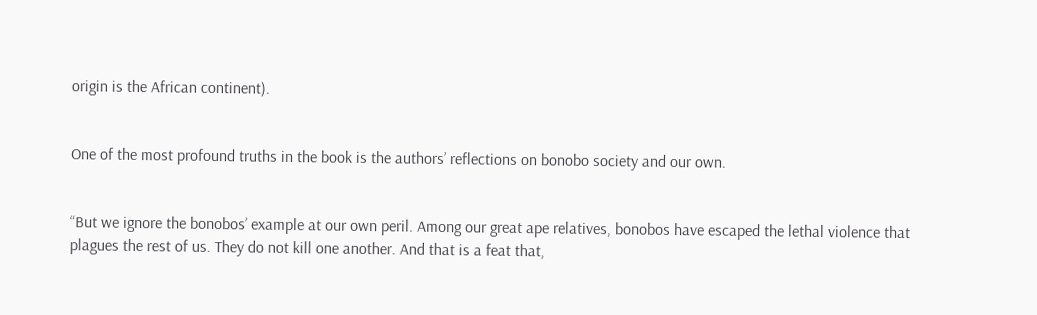origin is the African continent).


One of the most profound truths in the book is the authors’ reflections on bonobo society and our own.


“But we ignore the bonobos’ example at our own peril. Among our great ape relatives, bonobos have escaped the lethal violence that plagues the rest of us. They do not kill one another. And that is a feat that,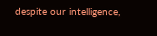despite our intelligence,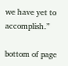we have yet to accomplish.”

bottom of page